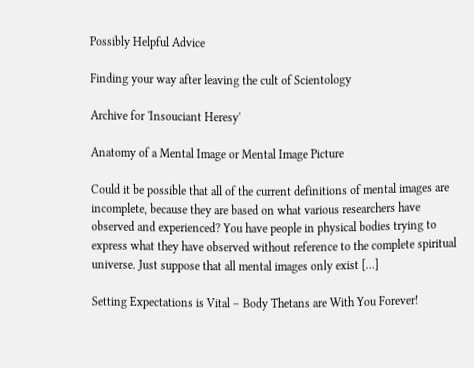Possibly Helpful Advice

Finding your way after leaving the cult of Scientology

Archive for 'Insouciant Heresy'

Anatomy of a Mental Image or Mental Image Picture

Could it be possible that all of the current definitions of mental images are incomplete, because they are based on what various researchers have observed and experienced? You have people in physical bodies trying to express what they have observed without reference to the complete spiritual universe. Just suppose that all mental images only exist […]

Setting Expectations is Vital – Body Thetans are With You Forever!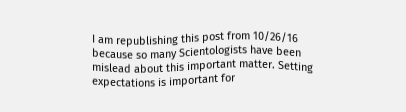I am republishing this post from 10/26/16 because so many Scientologists have been mislead about this important matter. Setting expectations is important for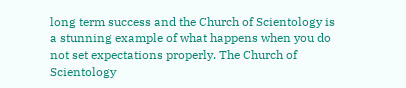long term success and the Church of Scientology is a stunning example of what happens when you do not set expectations properly. The Church of Scientology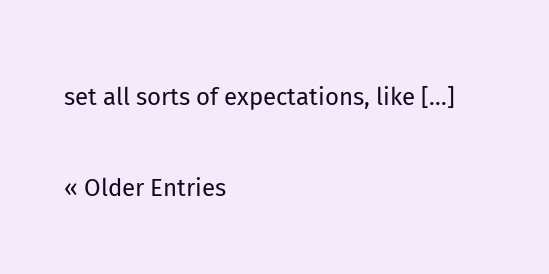set all sorts of expectations, like […]

« Older Entries